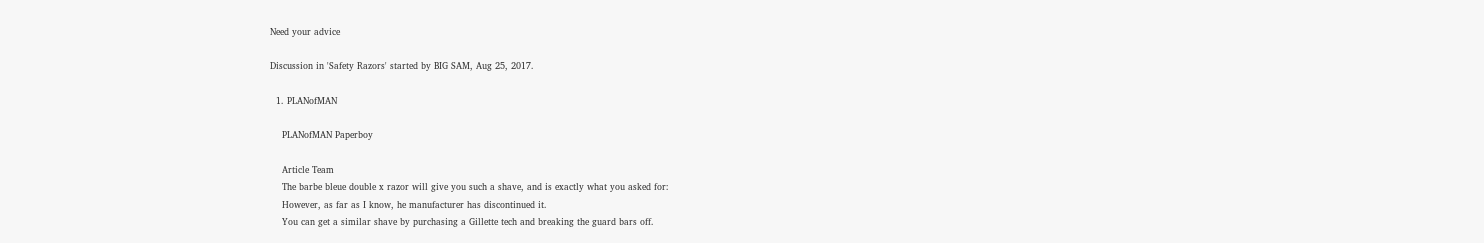Need your advice

Discussion in 'Safety Razors' started by BIG SAM, Aug 25, 2017.

  1. PLANofMAN

    PLANofMAN Paperboy

    Article Team
    The barbe bleue double x razor will give you such a shave, and is exactly what you asked for:
    However, as far as I know, he manufacturer has discontinued it.
    You can get a similar shave by purchasing a Gillette tech and breaking the guard bars off.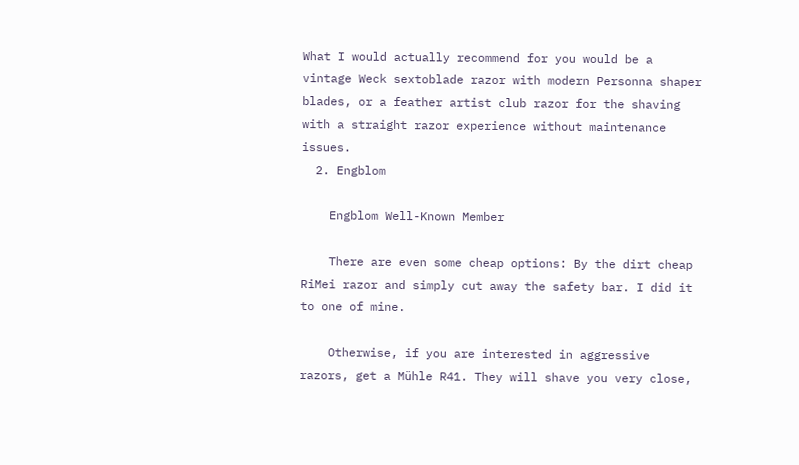What I would actually recommend for you would be a vintage Weck sextoblade razor with modern Personna shaper blades, or a feather artist club razor for the shaving with a straight razor experience without maintenance issues.
  2. Engblom

    Engblom Well-Known Member

    There are even some cheap options: By the dirt cheap RiMei razor and simply cut away the safety bar. I did it to one of mine.

    Otherwise, if you are interested in aggressive razors, get a Mühle R41. They will shave you very close,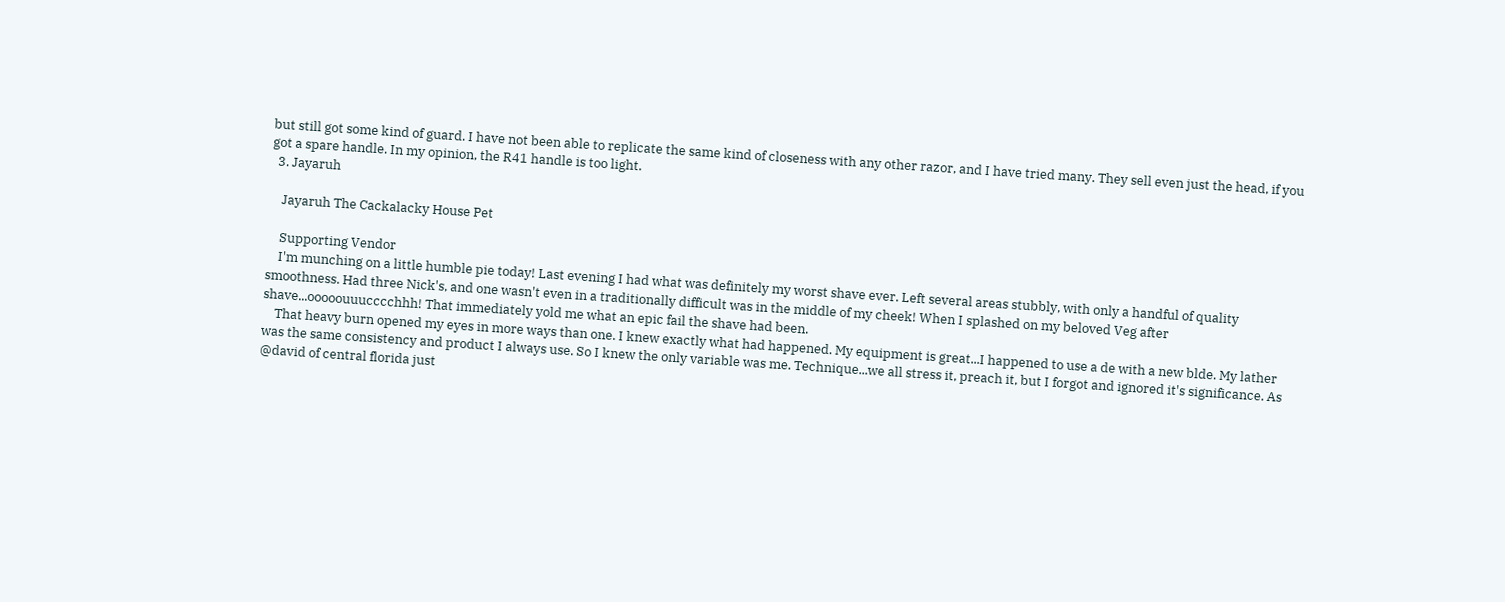but still got some kind of guard. I have not been able to replicate the same kind of closeness with any other razor, and I have tried many. They sell even just the head, if you got a spare handle. In my opinion, the R41 handle is too light.
  3. Jayaruh

    Jayaruh The Cackalacky House Pet

    Supporting Vendor
    I'm munching on a little humble pie today! Last evening I had what was definitely my worst shave ever. Left several areas stubbly, with only a handful of quality smoothness. Had three Nick's, and one wasn't even in a traditionally difficult was in the middle of my cheek! When I splashed on my beloved Veg after shave...ooooouuucccchhh! That immediately yold me what an epic fail the shave had been.
    That heavy burn opened my eyes in more ways than one. I knew exactly what had happened. My equipment is great...I happened to use a de with a new blde. My lather was the same consistency and product I always use. So I knew the only variable was me. Technique...we all stress it, preach it, but I forgot and ignored it's significance. As @david of central florida just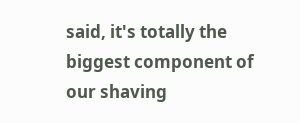said, it's totally the biggest component of our shaving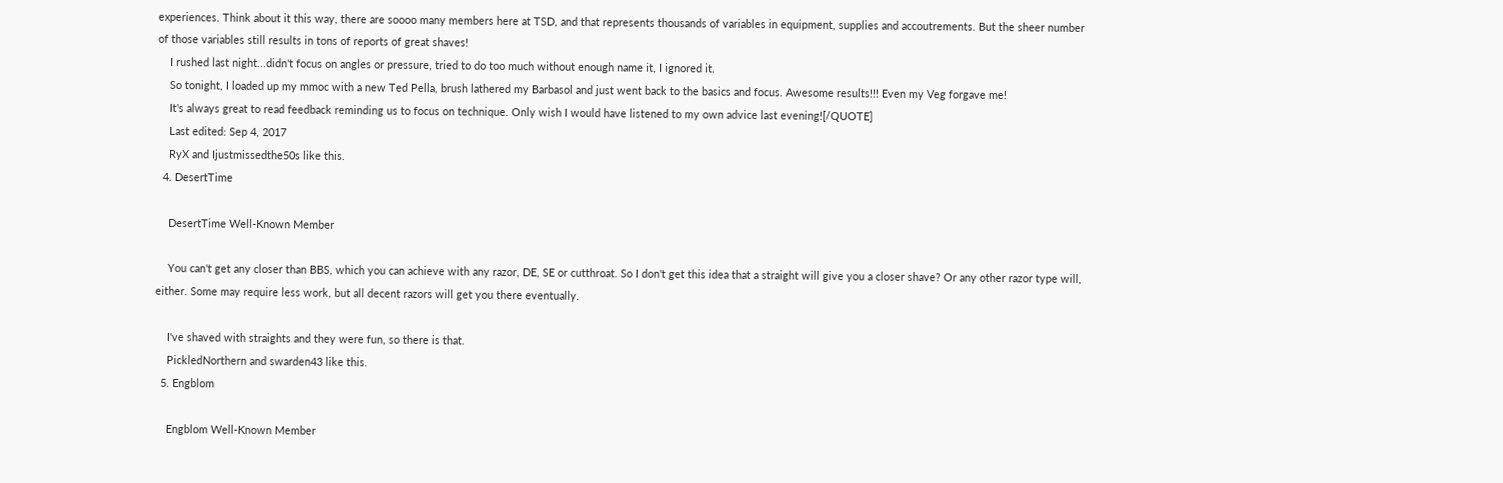experiences. Think about it this way, there are soooo many members here at TSD, and that represents thousands of variables in equipment, supplies and accoutrements. But the sheer number of those variables still results in tons of reports of great shaves!
    I rushed last night...didn't focus on angles or pressure, tried to do too much without enough name it, I ignored it.
    So tonight, I loaded up my mmoc with a new Ted Pella, brush lathered my Barbasol and just went back to the basics and focus. Awesome results!!! Even my Veg forgave me!
    It's always great to read feedback reminding us to focus on technique. Only wish I would have listened to my own advice last evening![/QUOTE]
    Last edited: Sep 4, 2017
    RyX and Ijustmissedthe50s like this.
  4. DesertTime

    DesertTime Well-Known Member

    You can't get any closer than BBS, which you can achieve with any razor, DE, SE or cutthroat. So I don't get this idea that a straight will give you a closer shave? Or any other razor type will, either. Some may require less work, but all decent razors will get you there eventually.

    I've shaved with straights and they were fun, so there is that.
    PickledNorthern and swarden43 like this.
  5. Engblom

    Engblom Well-Known Member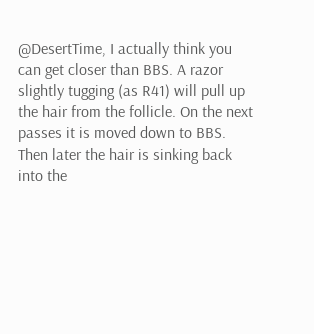@DesertTime, I actually think you can get closer than BBS. A razor slightly tugging (as R41) will pull up the hair from the follicle. On the next passes it is moved down to BBS. Then later the hair is sinking back into the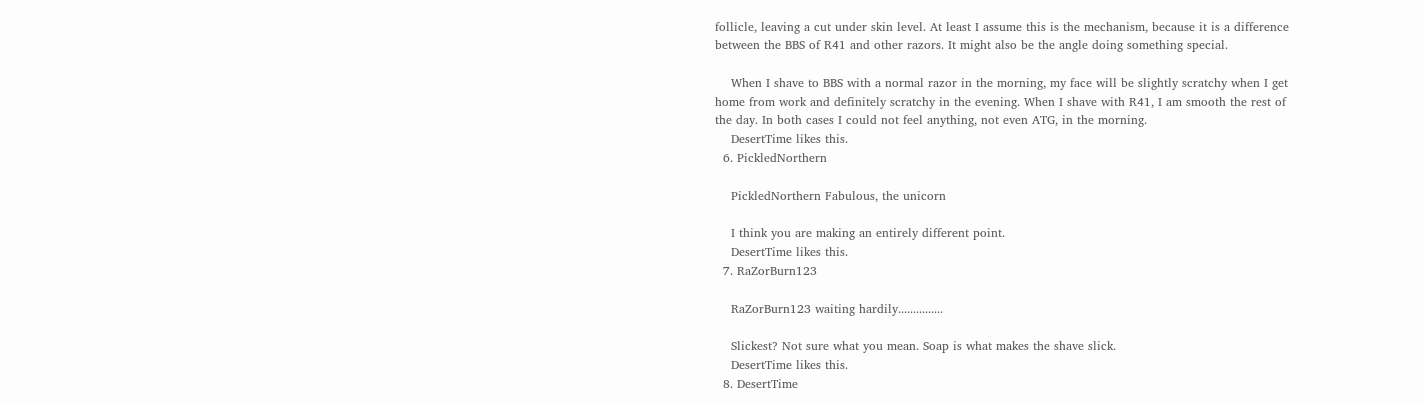follicle, leaving a cut under skin level. At least I assume this is the mechanism, because it is a difference between the BBS of R41 and other razors. It might also be the angle doing something special.

    When I shave to BBS with a normal razor in the morning, my face will be slightly scratchy when I get home from work and definitely scratchy in the evening. When I shave with R41, I am smooth the rest of the day. In both cases I could not feel anything, not even ATG, in the morning.
    DesertTime likes this.
  6. PickledNorthern

    PickledNorthern Fabulous, the unicorn

    I think you are making an entirely different point.
    DesertTime likes this.
  7. RaZorBurn123

    RaZorBurn123 waiting hardily...............

    Slickest? Not sure what you mean. Soap is what makes the shave slick.
    DesertTime likes this.
  8. DesertTime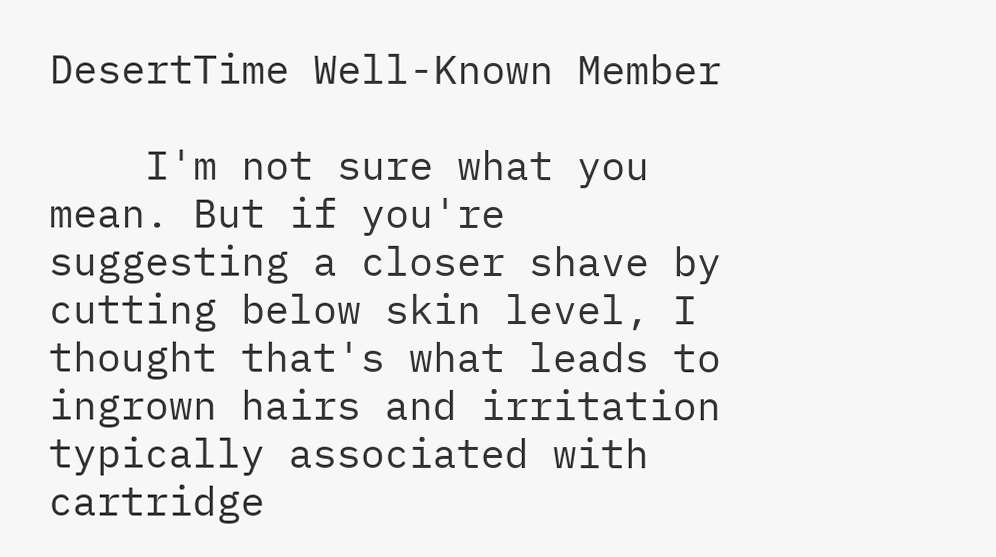DesertTime Well-Known Member

    I'm not sure what you mean. But if you're suggesting a closer shave by cutting below skin level, I thought that's what leads to ingrown hairs and irritation typically associated with cartridge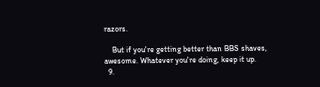razors.

    But if you're getting better than BBS shaves, awesome. Whatever you're doing, keep it up.
  9.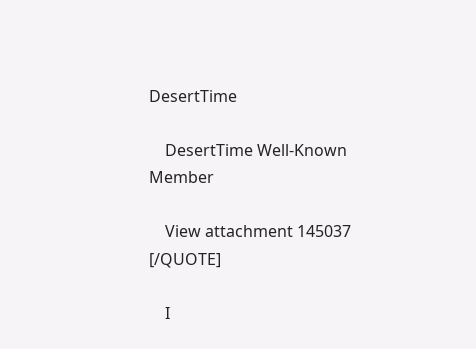DesertTime

    DesertTime Well-Known Member

    View attachment 145037 [/QUOTE]

    I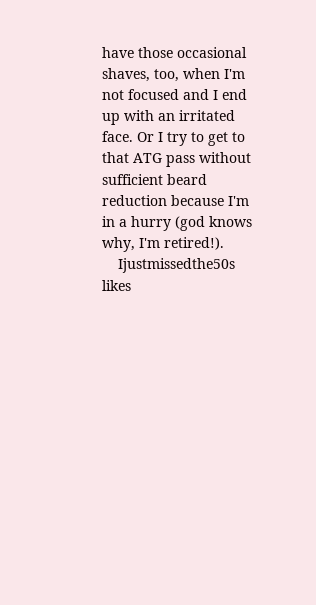have those occasional shaves, too, when I'm not focused and I end up with an irritated face. Or I try to get to that ATG pass without sufficient beard reduction because I'm in a hurry (god knows why, I'm retired!).
    Ijustmissedthe50s likes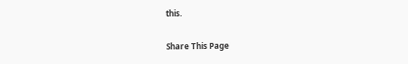this.

Share This Page